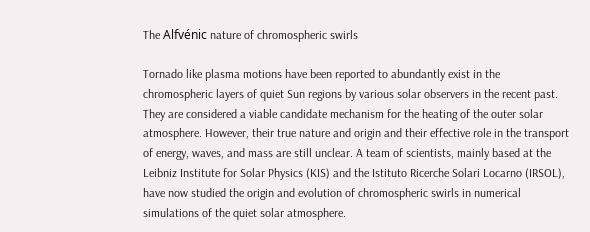The Alfvénic nature of chromospheric swirls

Tornado like plasma motions have been reported to abundantly exist in the chromospheric layers of quiet Sun regions by various solar observers in the recent past. They are considered a viable candidate mechanism for the heating of the outer solar atmosphere. However, their true nature and origin and their effective role in the transport of energy, waves, and mass are still unclear. A team of scientists, mainly based at the Leibniz Institute for Solar Physics (KIS) and the Istituto Ricerche Solari Locarno (IRSOL), have now studied the origin and evolution of chromospheric swirls in numerical simulations of the quiet solar atmosphere.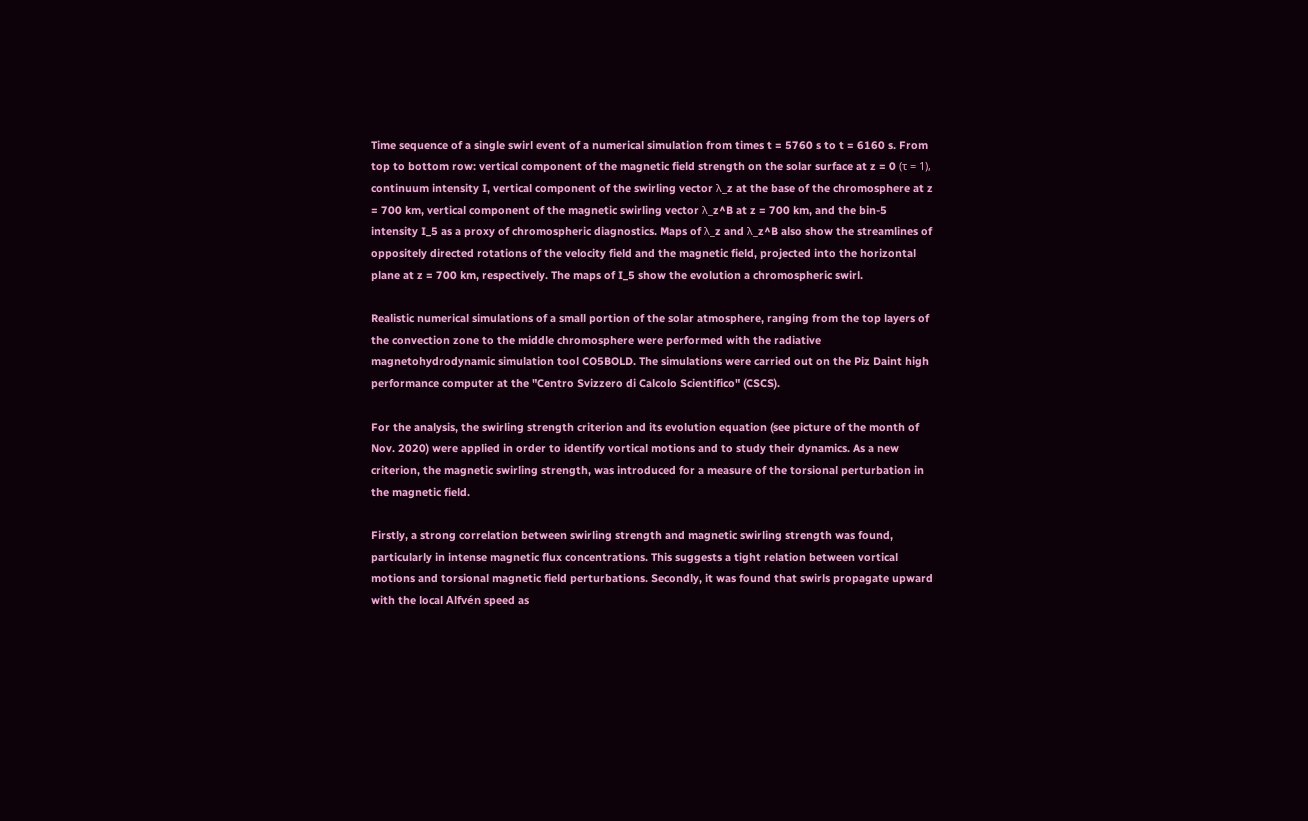Time sequence of a single swirl event of a numerical simulation from times t = 5760 s to t = 6160 s. From top to bottom row: vertical component of the magnetic field strength on the solar surface at z = 0 (τ = 1), continuum intensity I, vertical component of the swirling vector λ_z at the base of the chromosphere at z = 700 km, vertical component of the magnetic swirling vector λ_z^B at z = 700 km, and the bin-5 intensity I_5 as a proxy of chromospheric diagnostics. Maps of λ_z and λ_z^B also show the streamlines of oppositely directed rotations of the velocity field and the magnetic field, projected into the horizontal plane at z = 700 km, respectively. The maps of I_5 show the evolution a chromospheric swirl.

Realistic numerical simulations of a small portion of the solar atmosphere, ranging from the top layers of the convection zone to the middle chromosphere were performed with the radiative magnetohydrodynamic simulation tool CO5BOLD. The simulations were carried out on the Piz Daint high performance computer at the "Centro Svizzero di Calcolo Scientifico" (CSCS).

For the analysis, the swirling strength criterion and its evolution equation (see picture of the month of Nov. 2020) were applied in order to identify vortical motions and to study their dynamics. As a new criterion, the magnetic swirling strength, was introduced for a measure of the torsional perturbation in the magnetic field.

Firstly, a strong correlation between swirling strength and magnetic swirling strength was found, particularly in intense magnetic flux concentrations. This suggests a tight relation between vortical motions and torsional magnetic field perturbations. Secondly, it was found that swirls propagate upward with the local Alfvén speed as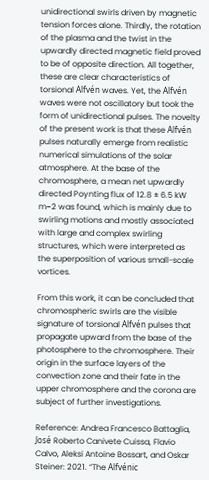unidirectional swirls driven by magnetic tension forces alone. Thirdly, the rotation of the plasma and the twist in the upwardly directed magnetic field proved to be of opposite direction. All together, these are clear characteristics of torsional Alfvén waves. Yet, the Alfvén waves were not oscillatory but took the form of unidirectional pulses. The novelty of the present work is that these Alfvén pulses naturally emerge from realistic numerical simulations of the solar atmosphere. At the base of the chromosphere, a mean net upwardly directed Poynting flux of 12.8 ± 6.5 kW m−2 was found, which is mainly due to swirling motions and mostly associated with large and complex swirling structures, which were interpreted as the superposition of various small-scale vortices.

From this work, it can be concluded that chromospheric swirls are the visible signature of torsional Alfvén pulses that propagate upward from the base of the photosphere to the chromosphere. Their origin in the surface layers of the convection zone and their fate in the upper chromosphere and the corona are subject of further investigations.

Reference: Andrea Francesco Battaglia, José Roberto Canivete Cuissa, Flavio Calvo, Aleksi Antoine Bossart, and Oskar Steiner: 2021. “The Alfvénic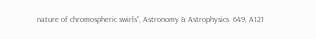nature of chromospheric swirls”, Astronomy & Astrophysics  649, A121